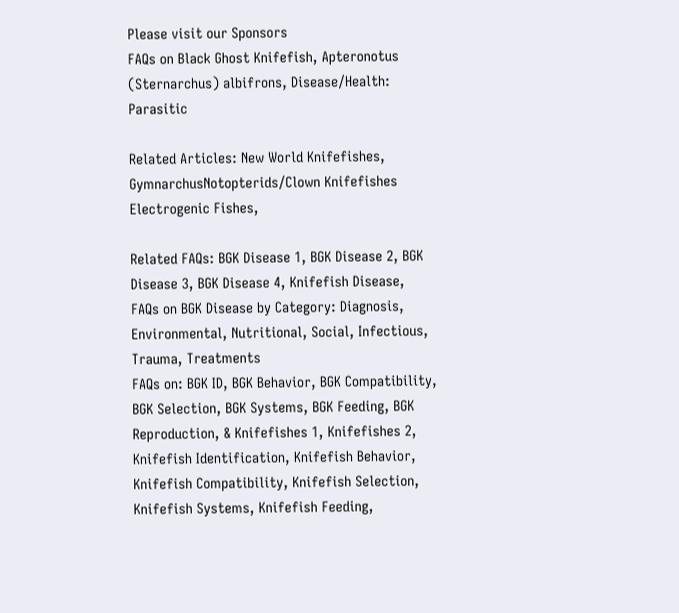Please visit our Sponsors
FAQs on Black Ghost Knifefish, Apteronotus (Sternarchus) albifrons, Disease/Health: Parasitic

Related Articles: New World Knifefishes, GymnarchusNotopterids/Clown Knifefishes Electrogenic Fishes,

Related FAQs: BGK Disease 1, BGK Disease 2, BGK Disease 3, BGK Disease 4, Knifefish Disease,
FAQs on BGK Disease by Category: Diagnosis, Environmental, Nutritional, Social, Infectious, Trauma, Treatments
FAQs on: BGK ID, BGK Behavior, BGK Compatibility, BGK Selection, BGK Systems, BGK Feeding, BGK Reproduction, & Knifefishes 1, Knifefishes 2, Knifefish Identification, Knifefish Behavior, Knifefish Compatibility, Knifefish Selection, Knifefish Systems, Knifefish Feeding,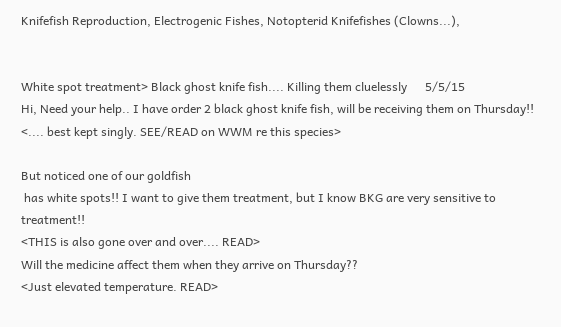Knifefish Reproduction, Electrogenic Fishes, Notopterid Knifefishes (Clowns...),


White spot treatment> Black ghost knife fish.... Killing them cluelessly      5/5/15
Hi, Need your help.. I have order 2 black ghost knife fish, will be receiving them on Thursday!!
<.... best kept singly. SEE/READ on WWM re this species>

But noticed one of our goldfish
 has white spots!! I want to give them treatment, but I know BKG are very sensitive to treatment!!
<THIS is also gone over and over.... READ>
Will the medicine affect them when they arrive on Thursday??
<Just elevated temperature. READ>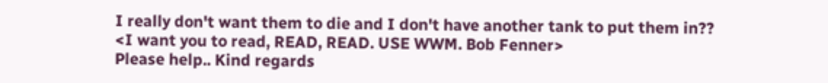I really don't want them to die and I don't have another tank to put them in??
<I want you to read, READ, READ. USE WWM. Bob Fenner>
Please help.. Kind regards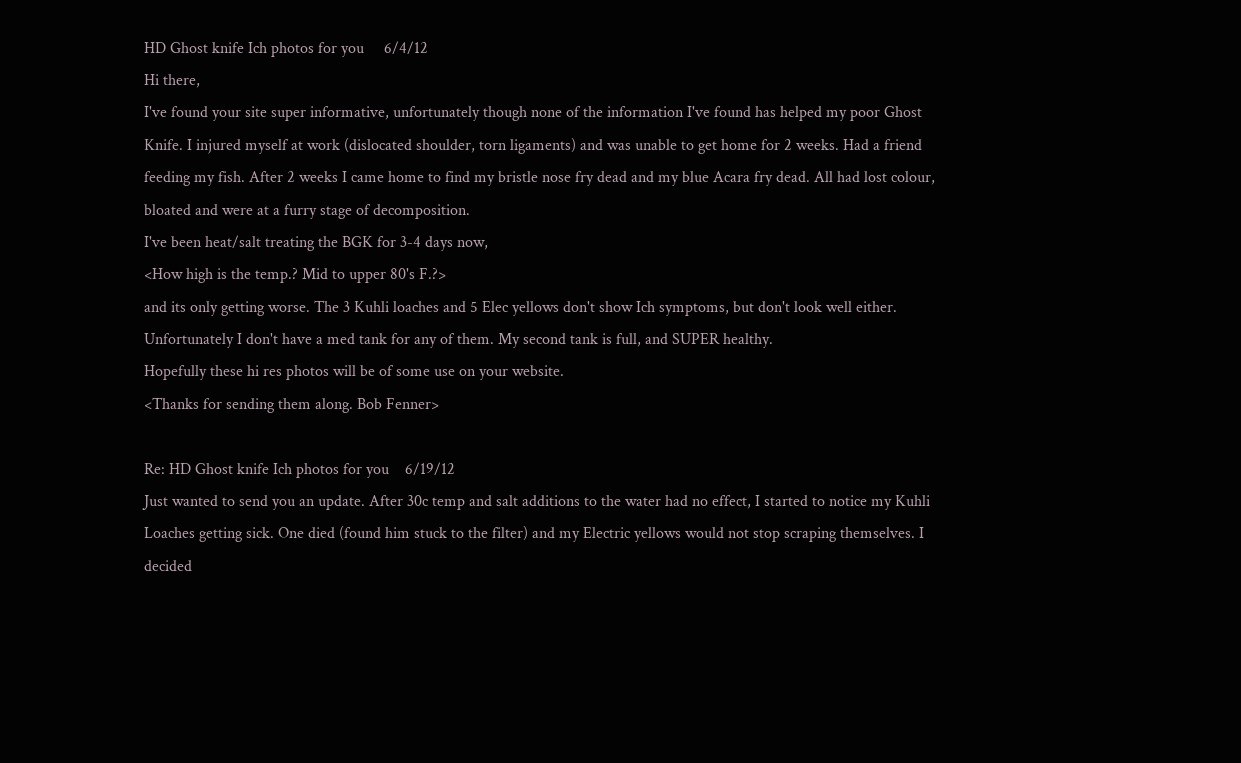HD Ghost knife Ich photos for you     6/4/12
Hi there,
I've found your site super informative, unfortunately though none of the information I've found has helped my poor Ghost Knife. I injured myself at work (dislocated shoulder, torn ligaments) and was unable to get home for 2 weeks. Had a friend feeding my fish. After 2 weeks I came home to find my bristle nose fry dead and my blue Acara fry dead. All had lost colour, bloated and were at a furry stage of decomposition.
I've been heat/salt treating the BGK for 3-4 days now,
<How high is the temp.? Mid to upper 80's F.?>
and its only getting worse. The 3 Kuhli loaches and 5 Elec yellows don't show Ich symptoms, but don't look well either. Unfortunately I don't have a med tank for any of them. My second tank is full, and SUPER healthy.
Hopefully these hi res photos will be of some use on your website.
<Thanks for sending them along. Bob Fenner>

Re: HD Ghost knife Ich photos for you    6/19/12
Just wanted to send you an update. After 30c temp and salt additions to the water had no effect, I started to notice my Kuhli Loaches getting sick. One died (found him stuck to the filter) and my Electric yellows would not stop scraping themselves. I decided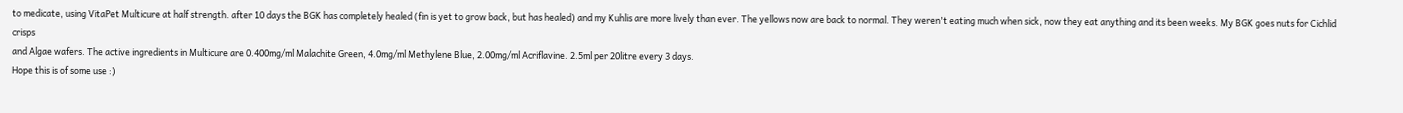to medicate, using VitaPet Multicure at half strength. after 10 days the BGK has completely healed (fin is yet to grow back, but has healed) and my Kuhlis are more lively than ever. The yellows now are back to normal. They weren't eating much when sick, now they eat anything and its been weeks. My BGK goes nuts for Cichlid crisps
and Algae wafers. The active ingredients in Multicure are 0.400mg/ml Malachite Green, 4.0mg/ml Methylene Blue, 2.00mg/ml Acriflavine. 2.5ml per 20litre every 3 days.
Hope this is of some use :)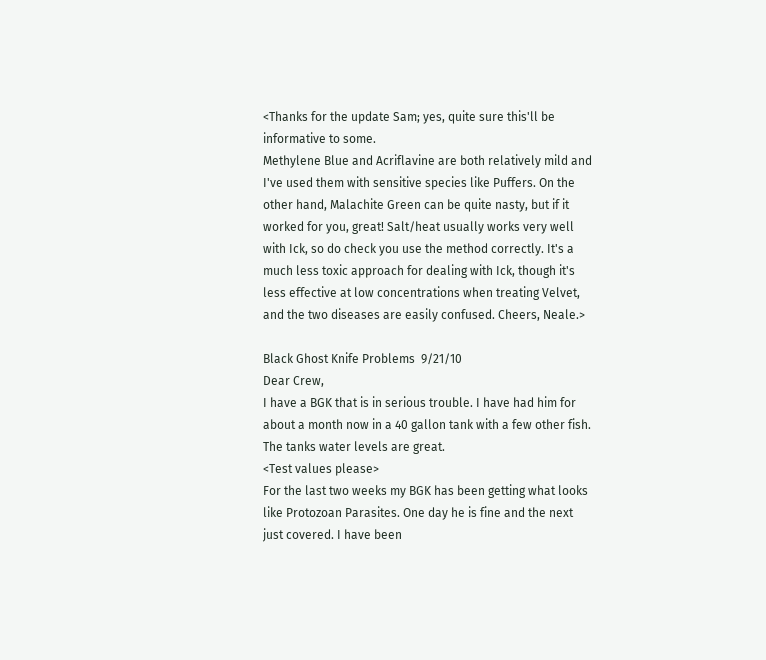<Thanks for the update Sam; yes, quite sure this'll be informative to some.
Methylene Blue and Acriflavine are both relatively mild and I've used them with sensitive species like Puffers. On the other hand, Malachite Green can be quite nasty, but if it worked for you, great! Salt/heat usually works very well with Ick, so do check you use the method correctly. It's a much less toxic approach for dealing with Ick, though it's less effective at low concentrations when treating Velvet, and the two diseases are easily confused. Cheers, Neale.>

Black Ghost Knife Problems  9/21/10
Dear Crew,
I have a BGK that is in serious trouble. I have had him for about a month now in a 40 gallon tank with a few other fish. The tanks water levels are great.
<Test values please>
For the last two weeks my BGK has been getting what looks like Protozoan Parasites. One day he is fine and the next just covered. I have been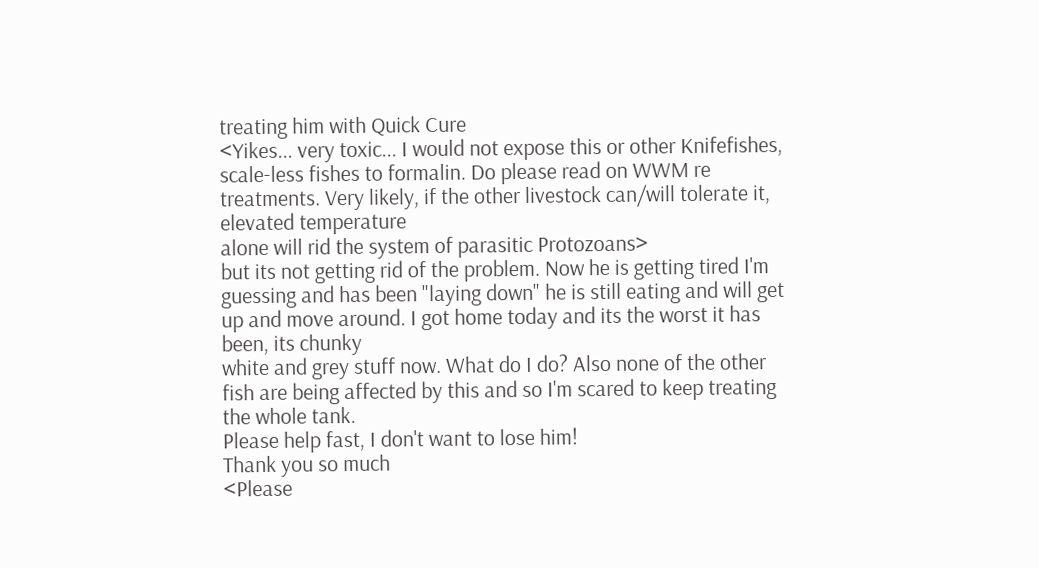treating him with Quick Cure
<Yikes... very toxic... I would not expose this or other Knifefishes, scale-less fishes to formalin. Do please read on WWM re treatments. Very likely, if the other livestock can/will tolerate it, elevated temperature
alone will rid the system of parasitic Protozoans>
but its not getting rid of the problem. Now he is getting tired I'm guessing and has been "laying down" he is still eating and will get up and move around. I got home today and its the worst it has been, its chunky
white and grey stuff now. What do I do? Also none of the other fish are being affected by this and so I'm scared to keep treating the whole tank.
Please help fast, I don't want to lose him!
Thank you so much
<Please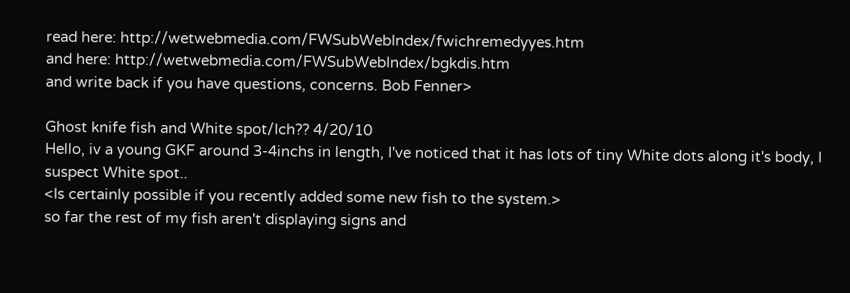read here: http://wetwebmedia.com/FWSubWebIndex/fwichremedyyes.htm
and here: http://wetwebmedia.com/FWSubWebIndex/bgkdis.htm
and write back if you have questions, concerns. Bob Fenner>

Ghost knife fish and White spot/Ich?? 4/20/10
Hello, iv a young GKF around 3-4inchs in length, I've noticed that it has lots of tiny White dots along it's body, I suspect White spot..
<Is certainly possible if you recently added some new fish to the system.>
so far the rest of my fish aren't displaying signs and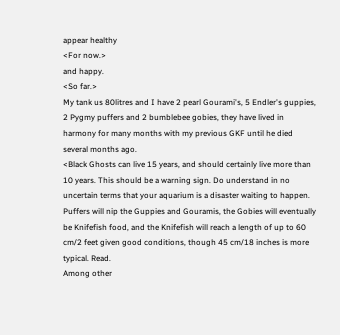appear healthy
<For now.>
and happy.
<So far.>
My tank us 80litres and I have 2 pearl Gourami's, 5 Endler's guppies, 2 Pygmy puffers and 2 bumblebee gobies, they have lived in harmony for many months with my previous GKF until he died several months ago.
<Black Ghosts can live 15 years, and should certainly live more than 10 years. This should be a warning sign. Do understand in no uncertain terms that your aquarium is a disaster waiting to happen. Puffers will nip the Guppies and Gouramis, the Gobies will eventually be Knifefish food, and the Knifefish will reach a length of up to 60 cm/2 feet given good conditions, though 45 cm/18 inches is more typical. Read.
Among other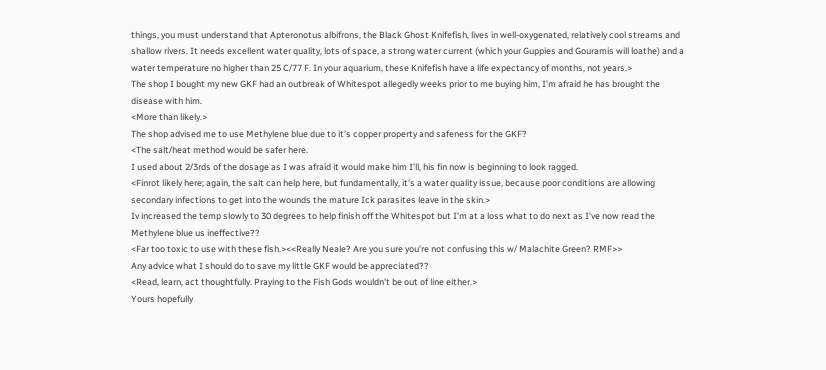things, you must understand that Apteronotus albifrons, the Black Ghost Knifefish, lives in well-oxygenated, relatively cool streams and shallow rivers. It needs excellent water quality, lots of space, a strong water current (which your Guppies and Gouramis will loathe) and a water temperature no higher than 25 C/77 F. In your aquarium, these Knifefish have a life expectancy of months, not years.>
The shop I bought my new GKF had an outbreak of Whitespot allegedly weeks prior to me buying him, I'm afraid he has brought the disease with him.
<More than likely.>
The shop advised me to use Methylene blue due to it's copper property and safeness for the GKF?
<The salt/heat method would be safer here.
I used about 2/3rds of the dosage as I was afraid it would make him I'll, his fin now is beginning to look ragged.
<Finrot likely here; again, the salt can help here, but fundamentally, it's a water quality issue, because poor conditions are allowing secondary infections to get into the wounds the mature Ick parasites leave in the skin.>
Iv increased the temp slowly to 30 degrees to help finish off the Whitespot but I'm at a loss what to do next as I've now read the Methylene blue us ineffective??
<Far too toxic to use with these fish.><<Really Neale? Are you sure you're not confusing this w/ Malachite Green? RMF>>
Any advice what I should do to save my little GKF would be appreciated??
<Read, learn, act thoughtfully. Praying to the Fish Gods wouldn't be out of line either.>
Yours hopefully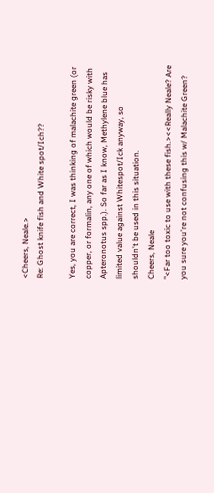<Cheers, Neale.>
Re: Ghost knife fish and White spot/Ich??

Yes, you are correct, I was thinking of malachite green (or copper, or formalin, any one of which would be risky with Apteronotus spp.). So far as I know, Methylene blue has limited value against Whitespot/Ick anyway, so
shouldn't be used in this situation.
Cheers, Neale
"<Far too toxic to use with these fish.><<Really Neale? Are you sure you're not confusing this w/ Malachite Green?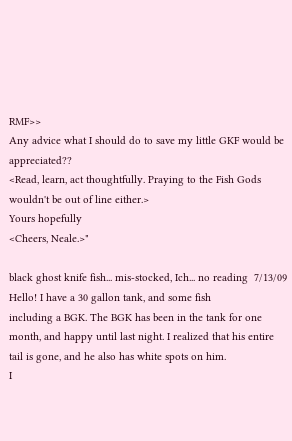RMF>>
Any advice what I should do to save my little GKF would be appreciated??
<Read, learn, act thoughtfully. Praying to the Fish Gods wouldn't be out of line either.>
Yours hopefully
<Cheers, Neale.>"

black ghost knife fish... mis-stocked, Ich... no reading  7/13/09
Hello! I have a 30 gallon tank, and some fish
including a BGK. The BGK has been in the tank for one month, and happy until last night. I realized that his entire tail is gone, and he also has white spots on him.
I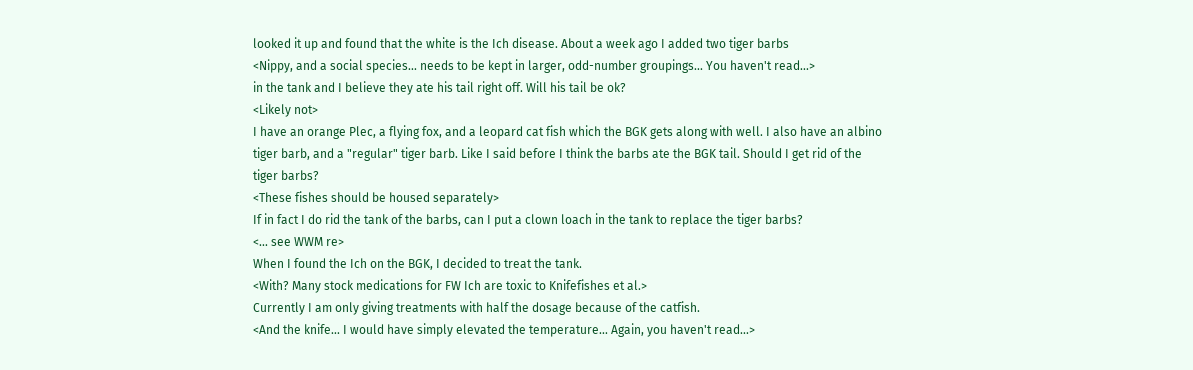looked it up and found that the white is the Ich disease. About a week ago I added two tiger barbs
<Nippy, and a social species... needs to be kept in larger, odd-number groupings... You haven't read...>
in the tank and I believe they ate his tail right off. Will his tail be ok?
<Likely not>
I have an orange Plec, a flying fox, and a leopard cat fish which the BGK gets along with well. I also have an albino tiger barb, and a "regular" tiger barb. Like I said before I think the barbs ate the BGK tail. Should I get rid of the tiger barbs?
<These fishes should be housed separately>
If in fact I do rid the tank of the barbs, can I put a clown loach in the tank to replace the tiger barbs?
<... see WWM re>
When I found the Ich on the BGK, I decided to treat the tank.
<With? Many stock medications for FW Ich are toxic to Knifefishes et al.>
Currently I am only giving treatments with half the dosage because of the catfish.
<And the knife... I would have simply elevated the temperature... Again, you haven't read...>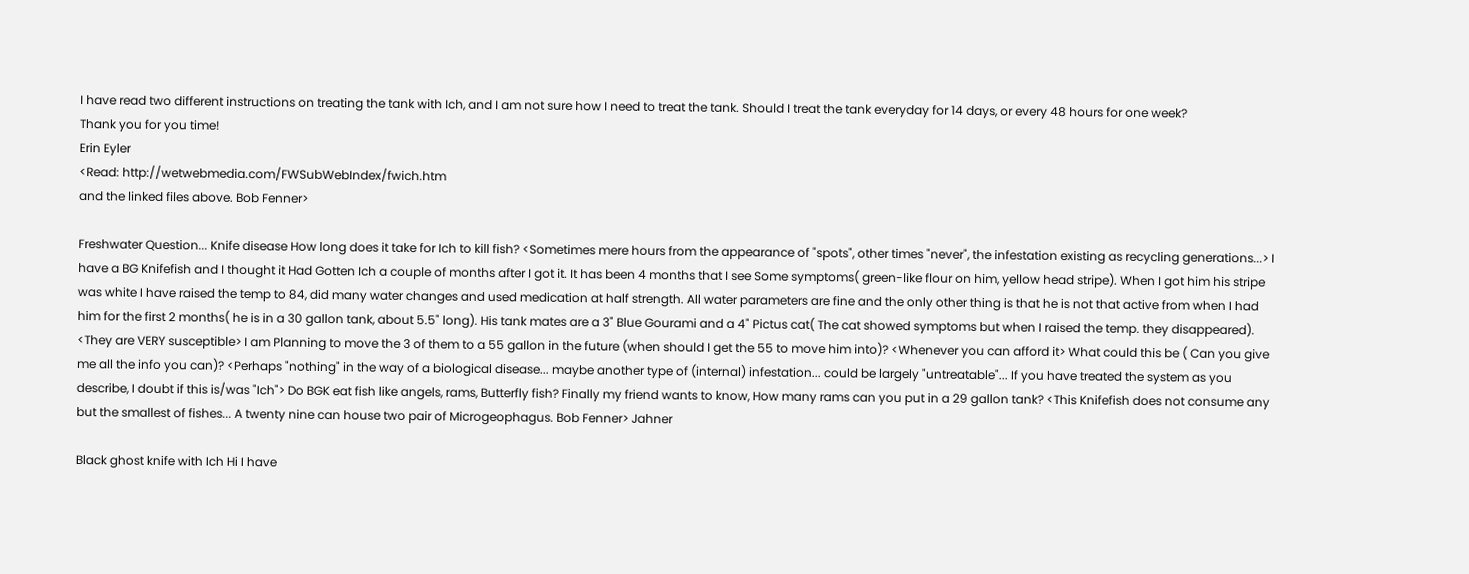I have read two different instructions on treating the tank with Ich, and I am not sure how I need to treat the tank. Should I treat the tank everyday for 14 days, or every 48 hours for one week?
Thank you for you time!
Erin Eyler
<Read: http://wetwebmedia.com/FWSubWebIndex/fwich.htm
and the linked files above. Bob Fenner>

Freshwater Question... Knife disease How long does it take for Ich to kill fish? <Sometimes mere hours from the appearance of "spots", other times "never", the infestation existing as recycling generations...> I have a BG Knifefish and I thought it Had Gotten Ich a couple of months after I got it. It has been 4 months that I see Some symptoms( green-like flour on him, yellow head stripe). When I got him his stripe was white I have raised the temp to 84, did many water changes and used medication at half strength. All water parameters are fine and the only other thing is that he is not that active from when I had him for the first 2 months( he is in a 30 gallon tank, about 5.5" long). His tank mates are a 3" Blue Gourami and a 4" Pictus cat( The cat showed symptoms but when I raised the temp. they disappeared). <They are VERY susceptible> I am Planning to move the 3 of them to a 55 gallon in the future (when should I get the 55 to move him into)? <Whenever you can afford it> What could this be ( Can you give me all the info you can)? <Perhaps "nothing" in the way of a biological disease... maybe another type of (internal) infestation... could be largely "untreatable"... If you have treated the system as you describe, I doubt if this is/was "Ich"> Do BGK eat fish like angels, rams, Butterfly fish? Finally my friend wants to know, How many rams can you put in a 29 gallon tank? <This Knifefish does not consume any but the smallest of fishes... A twenty nine can house two pair of Microgeophagus. Bob Fenner> Jahner

Black ghost knife with Ich Hi I have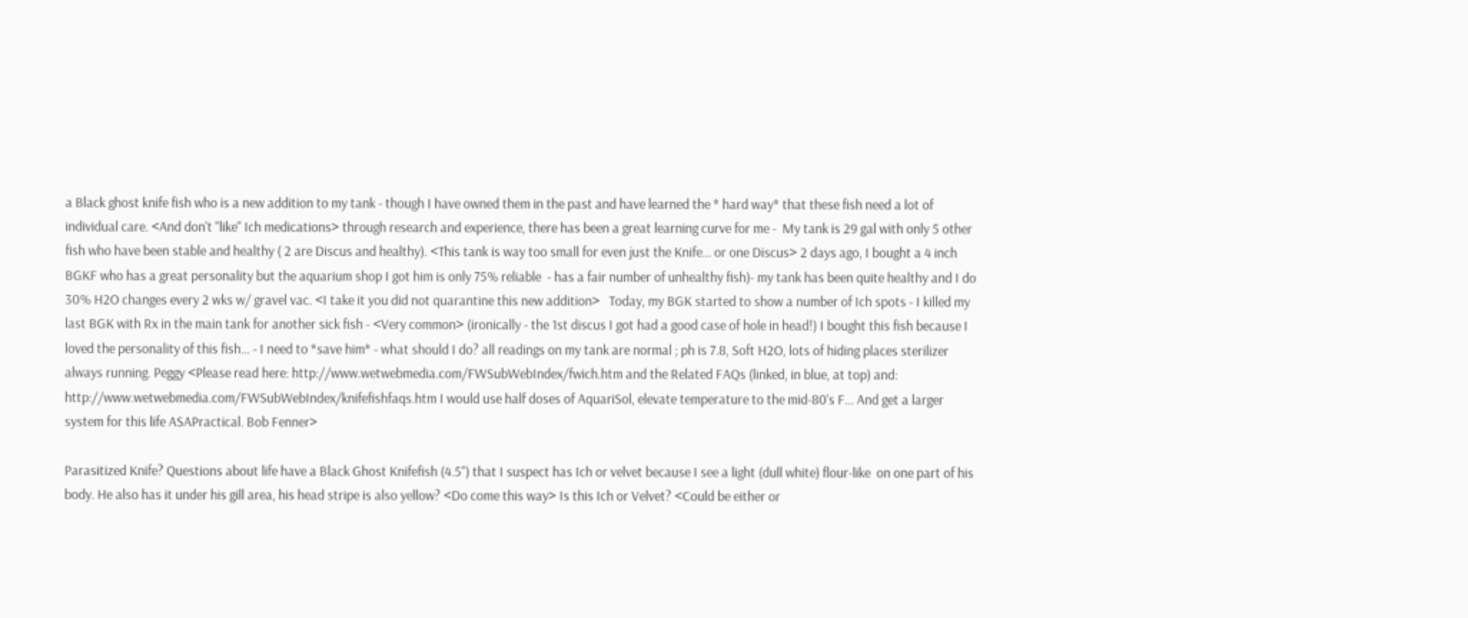a Black ghost knife fish who is a new addition to my tank - though I have owned them in the past and have learned the * hard way* that these fish need a lot of individual care. <And don't "like" Ich medications> through research and experience, there has been a great learning curve for me -  My tank is 29 gal with only 5 other fish who have been stable and healthy ( 2 are Discus and healthy). <This tank is way too small for even just the Knife... or one Discus> 2 days ago, I bought a 4 inch BGKF who has a great personality but the aquarium shop I got him is only 75% reliable  - has a fair number of unhealthy fish)- my tank has been quite healthy and I do 30% H2O changes every 2 wks w/ gravel vac. <I take it you did not quarantine this new addition>   Today, my BGK started to show a number of Ich spots - I killed my last BGK with Rx in the main tank for another sick fish - <Very common> (ironically - the 1st discus I got had a good case of hole in head!) I bought this fish because I loved the personality of this fish... - I need to *save him* - what should I do? all readings on my tank are normal ; ph is 7.8, Soft H2O, lots of hiding places sterilizer always running. Peggy <Please read here: http://www.wetwebmedia.com/FWSubWebIndex/fwich.htm and the Related FAQs (linked, in blue, at top) and: http://www.wetwebmedia.com/FWSubWebIndex/knifefishfaqs.htm I would use half doses of AquariSol, elevate temperature to the mid-80's F... And get a larger system for this life ASAPractical. Bob Fenner>

Parasitized Knife? Questions about life have a Black Ghost Knifefish (4.5") that I suspect has Ich or velvet because I see a light (dull white) flour-like  on one part of his body. He also has it under his gill area, his head stripe is also yellow? <Do come this way> Is this Ich or Velvet? <Could be either or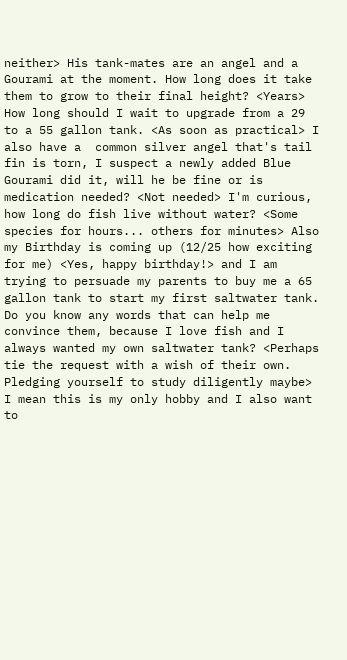neither> His tank-mates are an angel and a Gourami at the moment. How long does it take them to grow to their final height? <Years> How long should I wait to upgrade from a 29 to a 55 gallon tank. <As soon as practical> I also have a  common silver angel that's tail fin is torn, I suspect a newly added Blue Gourami did it, will he be fine or is medication needed? <Not needed> I'm curious, how long do fish live without water? <Some species for hours... others for minutes> Also my Birthday is coming up (12/25 how exciting for me) <Yes, happy birthday!> and I am trying to persuade my parents to buy me a 65 gallon tank to start my first saltwater tank. Do you know any words that can help me convince them, because I love fish and I always wanted my own saltwater tank? <Perhaps tie the request with a wish of their own. Pledging yourself to study diligently maybe> I mean this is my only hobby and I also want to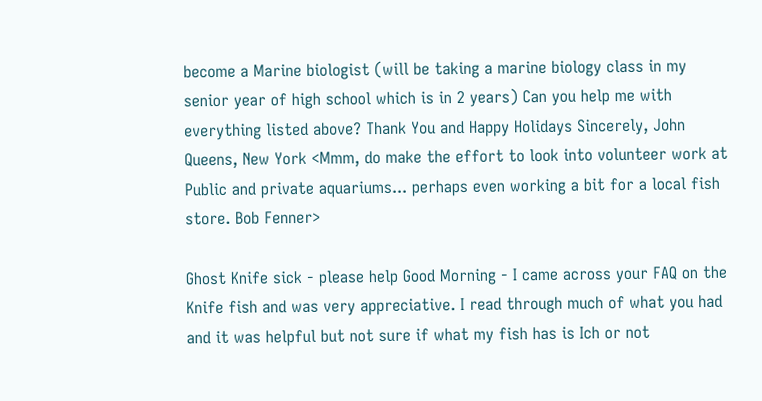become a Marine biologist (will be taking a marine biology class in my senior year of high school which is in 2 years) Can you help me with everything listed above? Thank You and Happy Holidays Sincerely, John Queens, New York <Mmm, do make the effort to look into volunteer work at Public and private aquariums... perhaps even working a bit for a local fish store. Bob Fenner>

Ghost Knife sick - please help Good Morning - I came across your FAQ on the Knife fish and was very appreciative. I read through much of what you had and it was helpful but not sure if what my fish has is Ich or not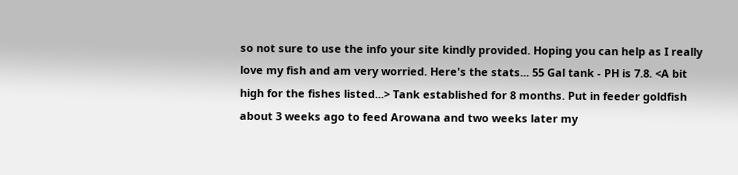so not sure to use the info your site kindly provided. Hoping you can help as I really love my fish and am very worried. Here's the stats... 55 Gal tank - PH is 7.8. <A bit high for the fishes listed...> Tank established for 8 months. Put in feeder goldfish about 3 weeks ago to feed Arowana and two weeks later my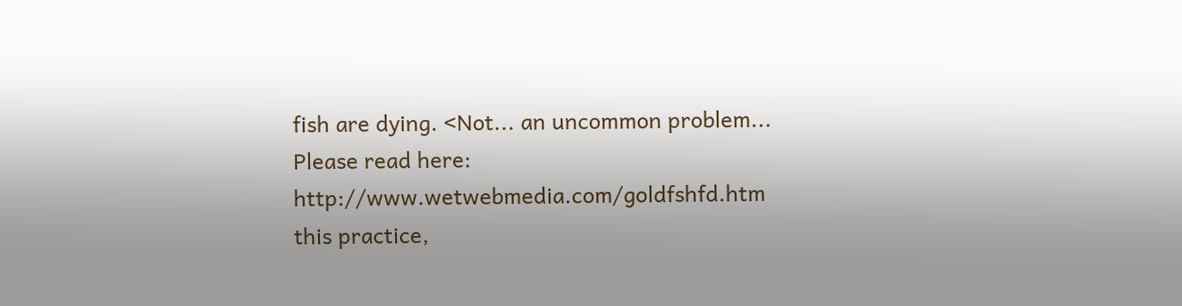fish are dying. <Not... an uncommon problem... Please read here: http://www.wetwebmedia.com/goldfshfd.htm  this practice,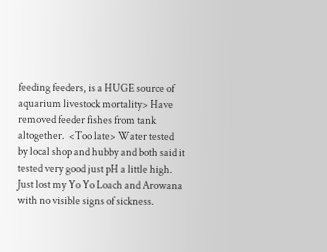feeding feeders, is a HUGE source of aquarium livestock mortality> Have removed feeder fishes from tank altogether.  <Too late> Water tested by local shop and hubby and both said it tested very good just pH a little high.  Just lost my Yo Yo Loach and Arowana with no visible signs of sickness.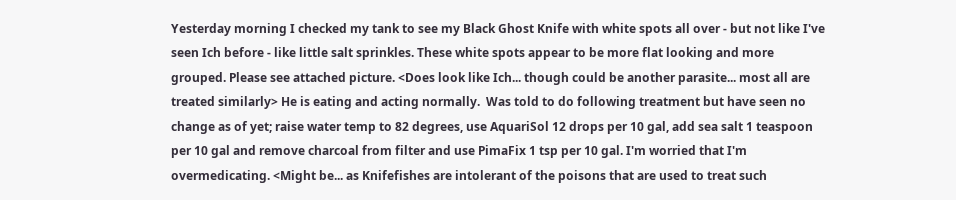Yesterday morning I checked my tank to see my Black Ghost Knife with white spots all over - but not like I've seen Ich before - like little salt sprinkles. These white spots appear to be more flat looking and more grouped. Please see attached picture. <Does look like Ich... though could be another parasite... most all are treated similarly> He is eating and acting normally.  Was told to do following treatment but have seen no change as of yet; raise water temp to 82 degrees, use AquariSol 12 drops per 10 gal, add sea salt 1 teaspoon per 10 gal and remove charcoal from filter and use PimaFix 1 tsp per 10 gal. I'm worried that I'm overmedicating. <Might be... as Knifefishes are intolerant of the poisons that are used to treat such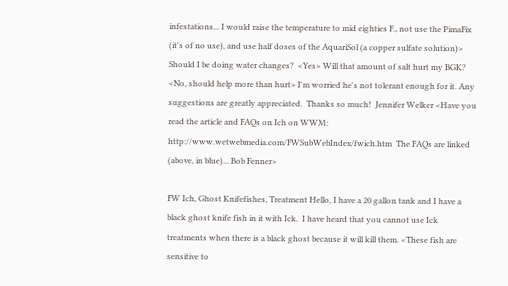infestations... I would raise the temperature to mid eighties F., not use the PimaFix (it's of no use), and use half doses of the AquariSol (a copper sulfate solution)> Should I be doing water changes?  <Yes> Will that amount of salt hurt my BGK? <No, should help more than hurt> I'm worried he's not tolerant enough for it. Any suggestions are greatly appreciated.  Thanks so much!  Jennifer Welker <Have you read the article and FAQs on Ich on WWM: http://www.wetwebmedia.com/FWSubWebIndex/fwich.htm  The FAQs are linked (above, in blue)... Bob Fenner>

FW Ich, Ghost Knifefishes, Treatment Hello, I have a 20 gallon tank and I have a black ghost knife fish in it with Ick.  I have heard that you cannot use Ick treatments when there is a black ghost because it will kill them. <These fish are sensitive to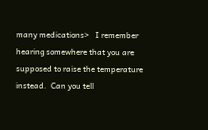many medications>   I remember hearing somewhere that you are supposed to raise the temperature instead.  Can you tell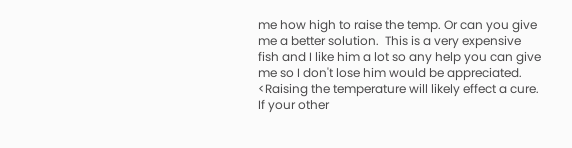me how high to raise the temp. Or can you give me a better solution.  This is a very expensive fish and I like him a lot so any help you can give me so I don't lose him would be appreciated.   <Raising the temperature will likely effect a cure. If your other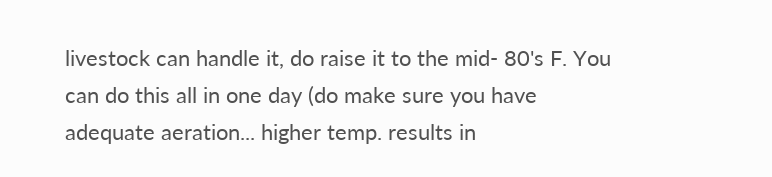livestock can handle it, do raise it to the mid- 80's F. You can do this all in one day (do make sure you have adequate aeration... higher temp. results in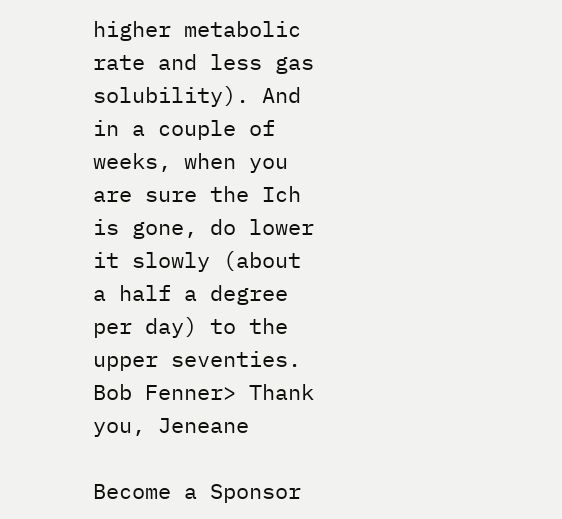higher metabolic rate and less gas solubility). And in a couple of weeks, when you are sure the Ich is gone, do lower it slowly (about a half a degree per day) to the upper seventies. Bob Fenner> Thank you, Jeneane

Become a Sponsor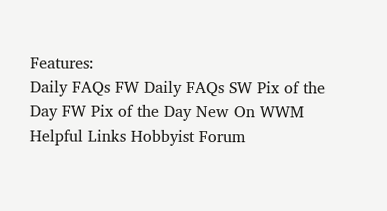Features:
Daily FAQs FW Daily FAQs SW Pix of the Day FW Pix of the Day New On WWM
Helpful Links Hobbyist Forum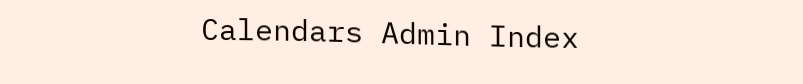Calendars Admin Index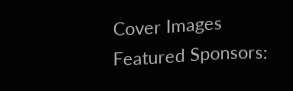Cover Images
Featured Sponsors: